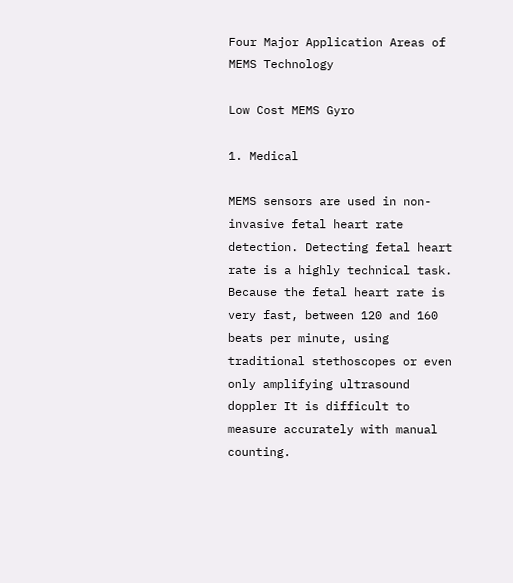Four Major Application Areas of MEMS Technology

Low Cost MEMS Gyro

1. Medical

MEMS sensors are used in non-invasive fetal heart rate detection. Detecting fetal heart rate is a highly technical task. Because the fetal heart rate is very fast, between 120 and 160 beats per minute, using traditional stethoscopes or even only amplifying ultrasound doppler It is difficult to measure accurately with manual counting.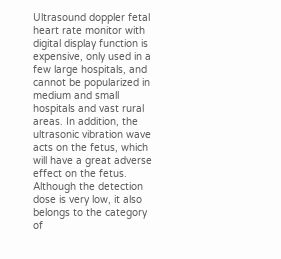Ultrasound doppler fetal heart rate monitor with digital display function is expensive, only used in a few large hospitals, and cannot be popularized in medium and small hospitals and vast rural areas. In addition, the ultrasonic vibration wave acts on the fetus, which will have a great adverse effect on the fetus. Although the detection dose is very low, it also belongs to the category of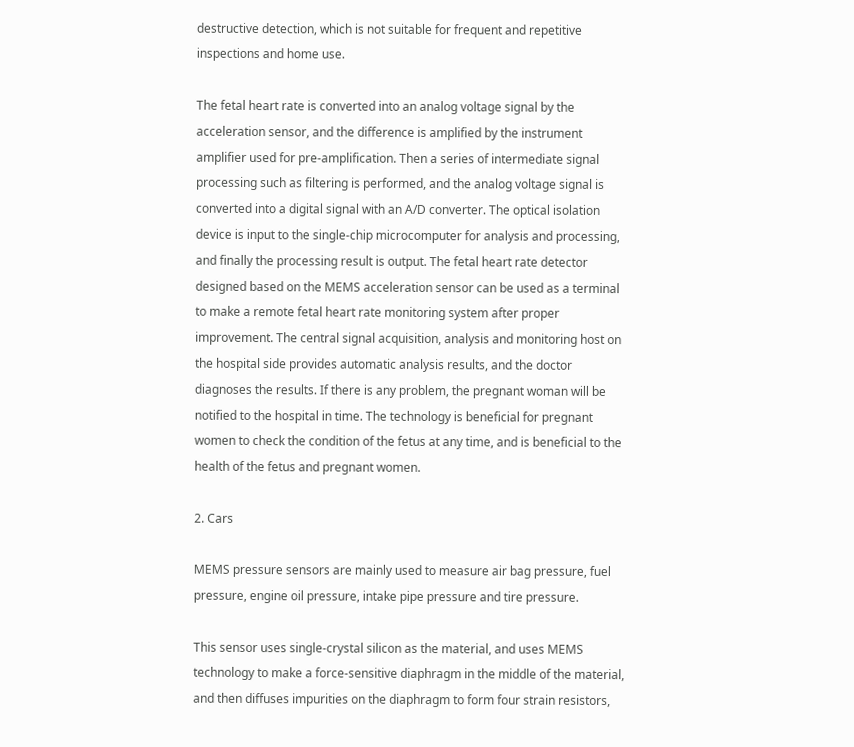destructive detection, which is not suitable for frequent and repetitive inspections and home use.

The fetal heart rate is converted into an analog voltage signal by the acceleration sensor, and the difference is amplified by the instrument amplifier used for pre-amplification. Then a series of intermediate signal processing such as filtering is performed, and the analog voltage signal is converted into a digital signal with an A/D converter. The optical isolation device is input to the single-chip microcomputer for analysis and processing, and finally the processing result is output. The fetal heart rate detector designed based on the MEMS acceleration sensor can be used as a terminal to make a remote fetal heart rate monitoring system after proper improvement. The central signal acquisition, analysis and monitoring host on the hospital side provides automatic analysis results, and the doctor diagnoses the results. If there is any problem, the pregnant woman will be notified to the hospital in time. The technology is beneficial for pregnant women to check the condition of the fetus at any time, and is beneficial to the health of the fetus and pregnant women.

2. Cars

MEMS pressure sensors are mainly used to measure air bag pressure, fuel pressure, engine oil pressure, intake pipe pressure and tire pressure.

This sensor uses single-crystal silicon as the material, and uses MEMS technology to make a force-sensitive diaphragm in the middle of the material, and then diffuses impurities on the diaphragm to form four strain resistors,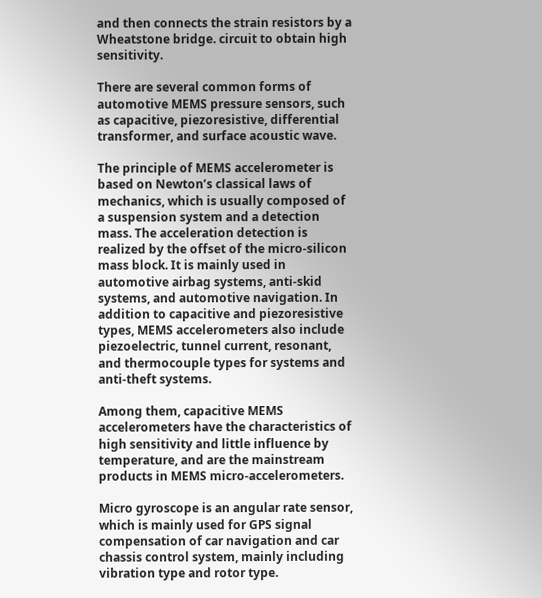and then connects the strain resistors by a Wheatstone bridge. circuit to obtain high sensitivity.

There are several common forms of automotive MEMS pressure sensors, such as capacitive, piezoresistive, differential transformer, and surface acoustic wave.

The principle of MEMS accelerometer is based on Newton’s classical laws of mechanics, which is usually composed of a suspension system and a detection mass. The acceleration detection is realized by the offset of the micro-silicon mass block. It is mainly used in automotive airbag systems, anti-skid systems, and automotive navigation. In addition to capacitive and piezoresistive types, MEMS accelerometers also include piezoelectric, tunnel current, resonant, and thermocouple types for systems and anti-theft systems.

Among them, capacitive MEMS accelerometers have the characteristics of high sensitivity and little influence by temperature, and are the mainstream products in MEMS micro-accelerometers.

Micro gyroscope is an angular rate sensor, which is mainly used for GPS signal compensation of car navigation and car chassis control system, mainly including vibration type and rotor type.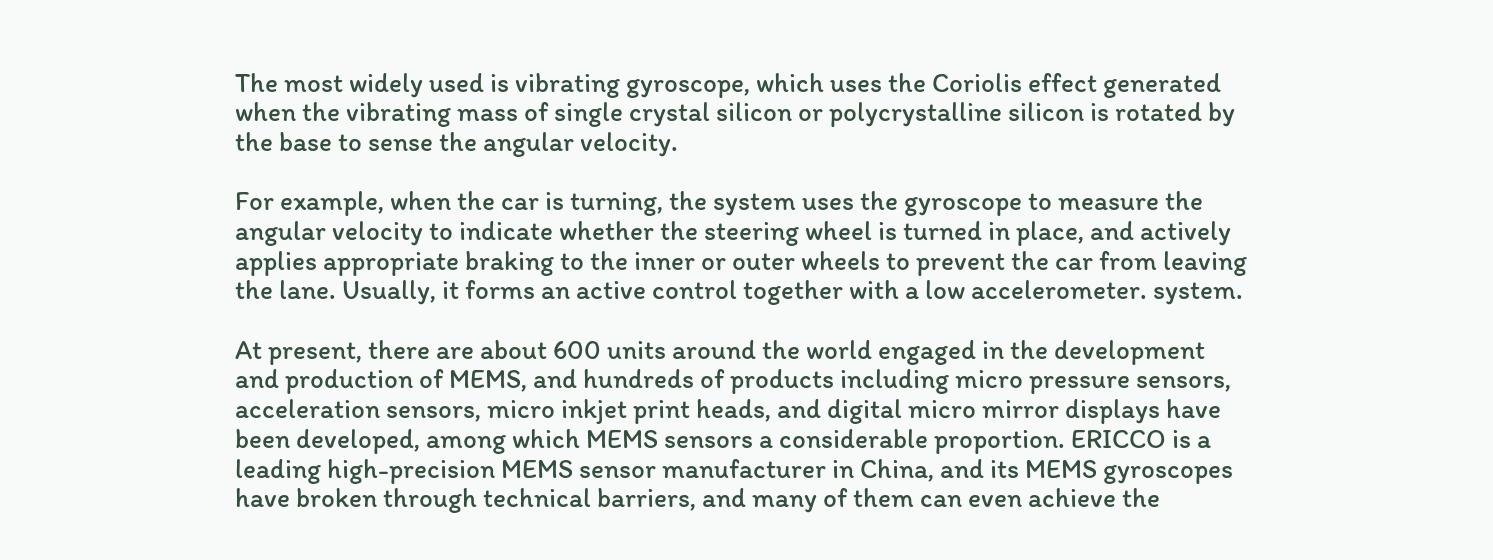The most widely used is vibrating gyroscope, which uses the Coriolis effect generated when the vibrating mass of single crystal silicon or polycrystalline silicon is rotated by the base to sense the angular velocity.

For example, when the car is turning, the system uses the gyroscope to measure the angular velocity to indicate whether the steering wheel is turned in place, and actively applies appropriate braking to the inner or outer wheels to prevent the car from leaving the lane. Usually, it forms an active control together with a low accelerometer. system.

At present, there are about 600 units around the world engaged in the development and production of MEMS, and hundreds of products including micro pressure sensors, acceleration sensors, micro inkjet print heads, and digital micro mirror displays have been developed, among which MEMS sensors a considerable proportion. ERICCO is a leading high-precision MEMS sensor manufacturer in China, and its MEMS gyroscopes have broken through technical barriers, and many of them can even achieve the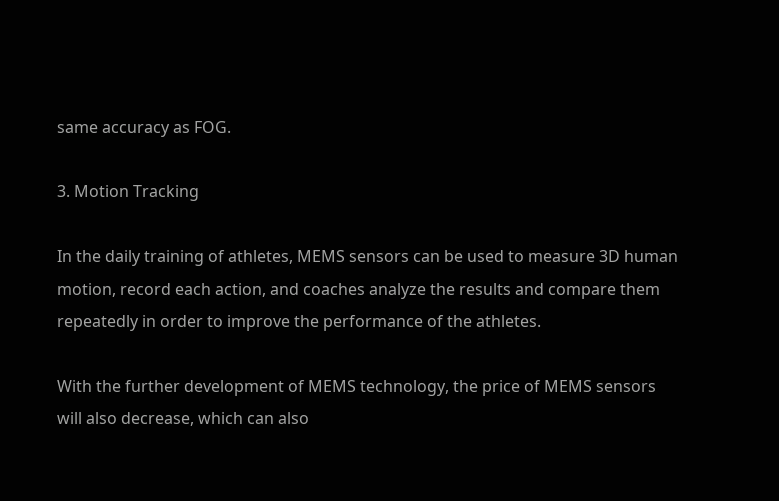same accuracy as FOG.

3. Motion Tracking

In the daily training of athletes, MEMS sensors can be used to measure 3D human motion, record each action, and coaches analyze the results and compare them repeatedly in order to improve the performance of the athletes.

With the further development of MEMS technology, the price of MEMS sensors will also decrease, which can also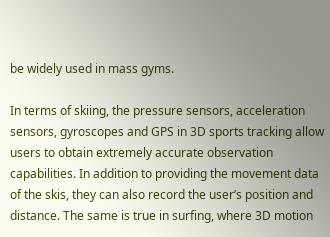be widely used in mass gyms.

In terms of skiing, the pressure sensors, acceleration sensors, gyroscopes and GPS in 3D sports tracking allow users to obtain extremely accurate observation capabilities. In addition to providing the movement data of the skis, they can also record the user’s position and distance. The same is true in surfing, where 3D motion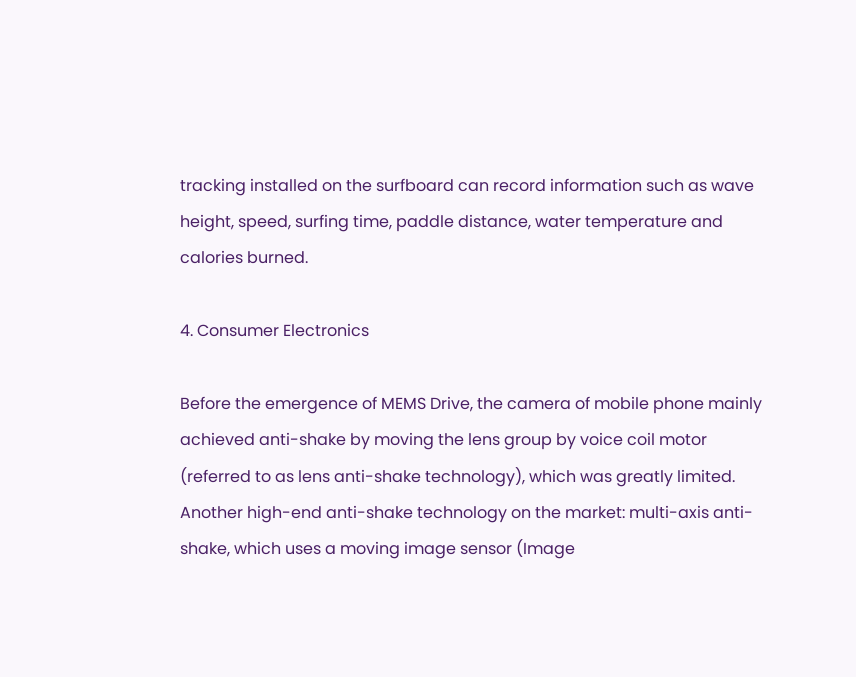tracking installed on the surfboard can record information such as wave height, speed, surfing time, paddle distance, water temperature and calories burned.

4. Consumer Electronics

Before the emergence of MEMS Drive, the camera of mobile phone mainly achieved anti-shake by moving the lens group by voice coil motor (referred to as lens anti-shake technology), which was greatly limited. Another high-end anti-shake technology on the market: multi-axis anti-shake, which uses a moving image sensor (Image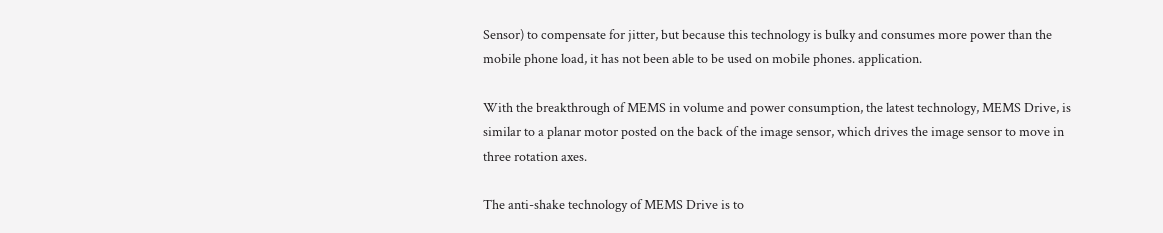Sensor) to compensate for jitter, but because this technology is bulky and consumes more power than the mobile phone load, it has not been able to be used on mobile phones. application.

With the breakthrough of MEMS in volume and power consumption, the latest technology, MEMS Drive, is similar to a planar motor posted on the back of the image sensor, which drives the image sensor to move in three rotation axes.

The anti-shake technology of MEMS Drive is to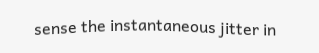sense the instantaneous jitter in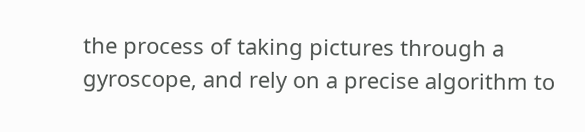the process of taking pictures through a gyroscope, and rely on a precise algorithm to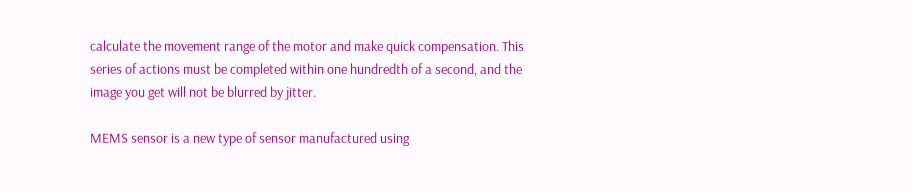calculate the movement range of the motor and make quick compensation. This series of actions must be completed within one hundredth of a second, and the image you get will not be blurred by jitter.

MEMS sensor is a new type of sensor manufactured using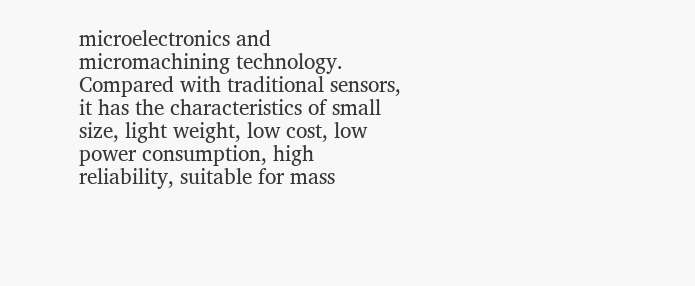microelectronics and micromachining technology. Compared with traditional sensors, it has the characteristics of small size, light weight, low cost, low power consumption, high reliability, suitable for mass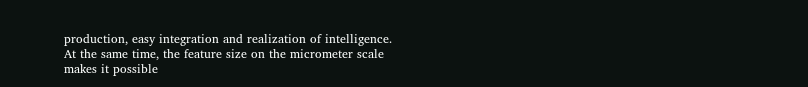production, easy integration and realization of intelligence. At the same time, the feature size on the micrometer scale makes it possible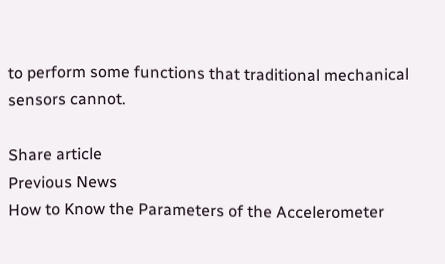to perform some functions that traditional mechanical sensors cannot.

Share article
Previous News
How to Know the Parameters of the Accelerometer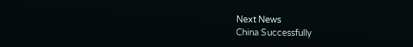Next News
China Successfully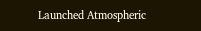Launched Atmospheric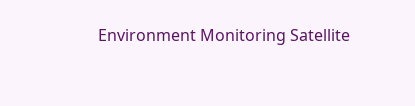Environment Monitoring Satellite